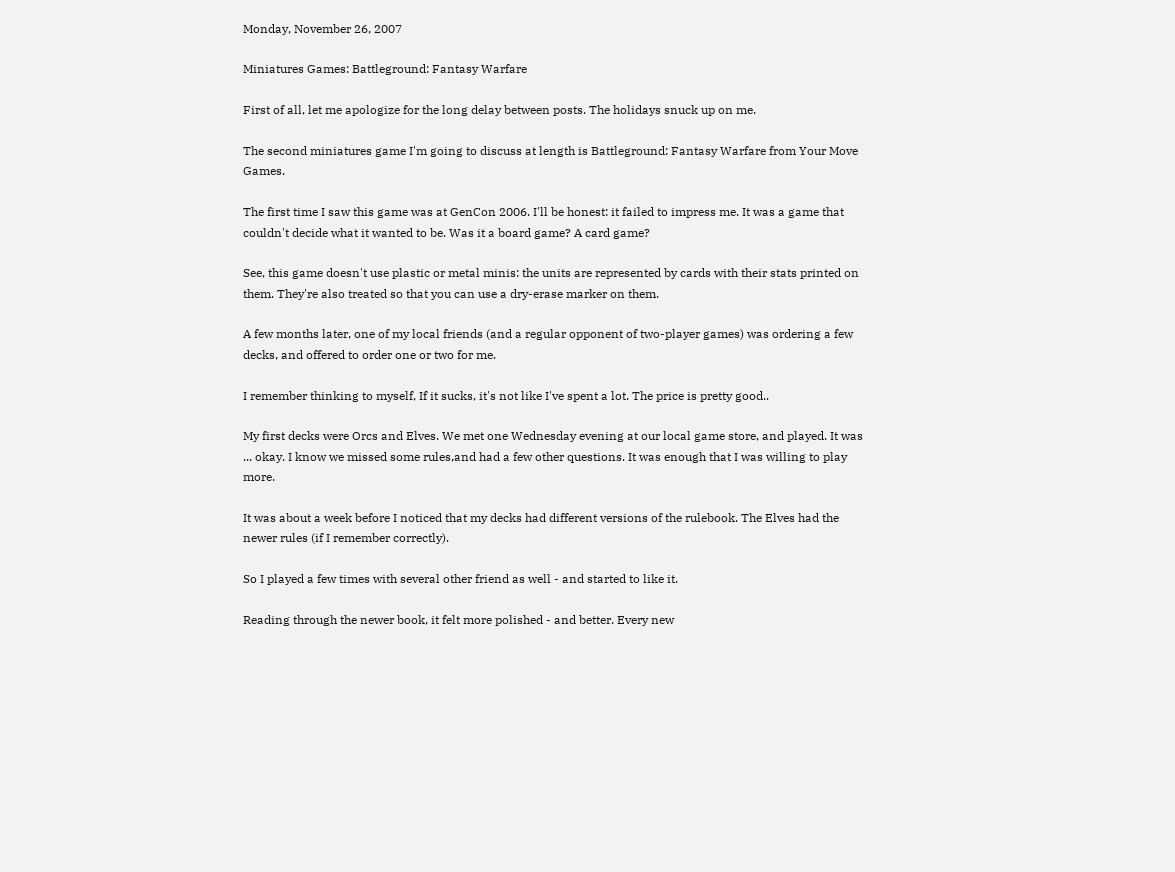Monday, November 26, 2007

Miniatures Games: Battleground: Fantasy Warfare

First of all, let me apologize for the long delay between posts. The holidays snuck up on me.

The second miniatures game I'm going to discuss at length is Battleground: Fantasy Warfare from Your Move Games.

The first time I saw this game was at GenCon 2006. I'll be honest: it failed to impress me. It was a game that couldn't decide what it wanted to be. Was it a board game? A card game?

See, this game doesn't use plastic or metal minis: the units are represented by cards with their stats printed on them. They're also treated so that you can use a dry-erase marker on them.

A few months later, one of my local friends (and a regular opponent of two-player games) was ordering a few decks, and offered to order one or two for me.

I remember thinking to myself, If it sucks, it's not like I've spent a lot. The price is pretty good..

My first decks were Orcs and Elves. We met one Wednesday evening at our local game store, and played. It was ... okay. I know we missed some rules,and had a few other questions. It was enough that I was willing to play more.

It was about a week before I noticed that my decks had different versions of the rulebook. The Elves had the newer rules (if I remember correctly).

So I played a few times with several other friend as well - and started to like it.

Reading through the newer book, it felt more polished - and better. Every new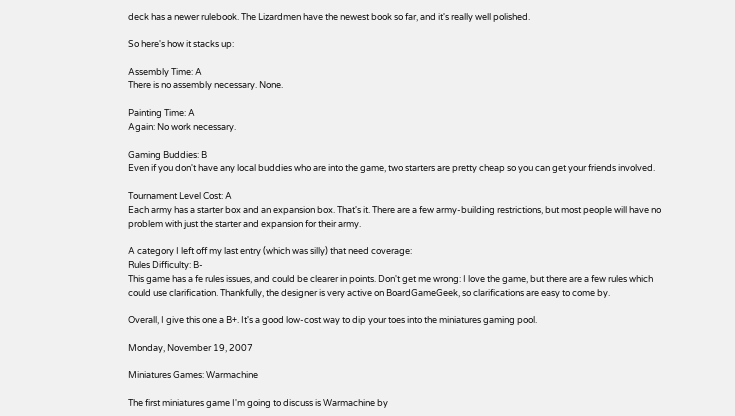deck has a newer rulebook. The Lizardmen have the newest book so far, and it's really well polished.

So here's how it stacks up:

Assembly Time: A
There is no assembly necessary. None.

Painting Time: A
Again: No work necessary.

Gaming Buddies: B
Even if you don't have any local buddies who are into the game, two starters are pretty cheap so you can get your friends involved.

Tournament Level Cost: A
Each army has a starter box and an expansion box. That's it. There are a few army-building restrictions, but most people will have no problem with just the starter and expansion for their army.

A category I left off my last entry (which was silly) that need coverage:
Rules Difficulty: B-
This game has a fe rules issues, and could be clearer in points. Don't get me wrong: I love the game, but there are a few rules which could use clarification. Thankfully, the designer is very active on BoardGameGeek, so clarifications are easy to come by.

Overall, I give this one a B+. It's a good low-cost way to dip your toes into the miniatures gaming pool.

Monday, November 19, 2007

Miniatures Games: Warmachine

The first miniatures game I'm going to discuss is Warmachine by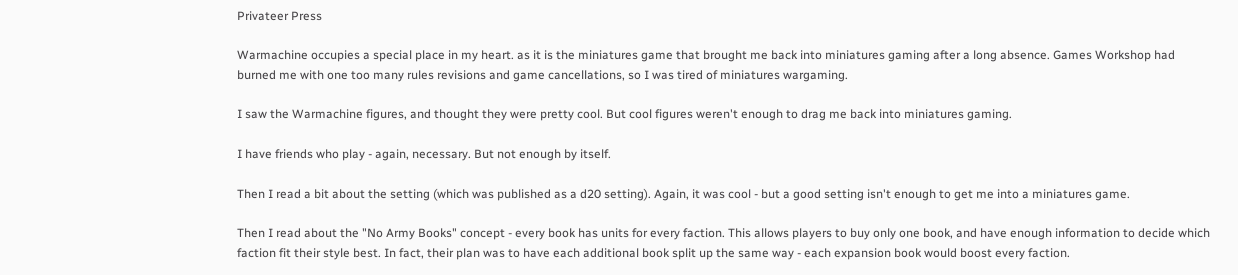Privateer Press

Warmachine occupies a special place in my heart. as it is the miniatures game that brought me back into miniatures gaming after a long absence. Games Workshop had burned me with one too many rules revisions and game cancellations, so I was tired of miniatures wargaming.

I saw the Warmachine figures, and thought they were pretty cool. But cool figures weren't enough to drag me back into miniatures gaming.

I have friends who play - again, necessary. But not enough by itself.

Then I read a bit about the setting (which was published as a d20 setting). Again, it was cool - but a good setting isn't enough to get me into a miniatures game.

Then I read about the "No Army Books" concept - every book has units for every faction. This allows players to buy only one book, and have enough information to decide which faction fit their style best. In fact, their plan was to have each additional book split up the same way - each expansion book would boost every faction.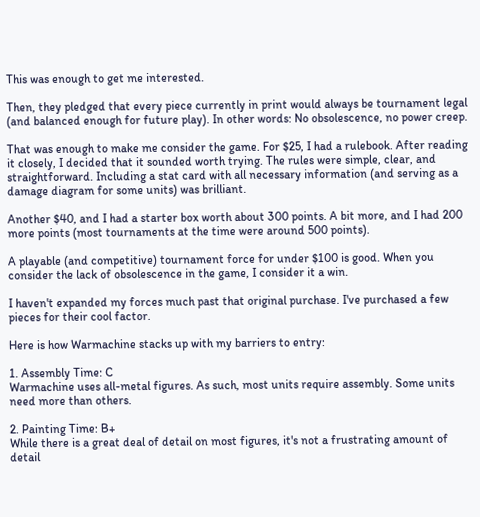This was enough to get me interested.

Then, they pledged that every piece currently in print would always be tournament legal (and balanced enough for future play). In other words: No obsolescence, no power creep.

That was enough to make me consider the game. For $25, I had a rulebook. After reading it closely, I decided that it sounded worth trying. The rules were simple, clear, and straightforward. Including a stat card with all necessary information (and serving as a damage diagram for some units) was brilliant.

Another $40, and I had a starter box worth about 300 points. A bit more, and I had 200 more points (most tournaments at the time were around 500 points).

A playable (and competitive) tournament force for under $100 is good. When you consider the lack of obsolescence in the game, I consider it a win.

I haven't expanded my forces much past that original purchase. I've purchased a few pieces for their cool factor.

Here is how Warmachine stacks up with my barriers to entry:

1. Assembly Time: C
Warmachine uses all-metal figures. As such, most units require assembly. Some units need more than others.

2. Painting Time: B+
While there is a great deal of detail on most figures, it's not a frustrating amount of detail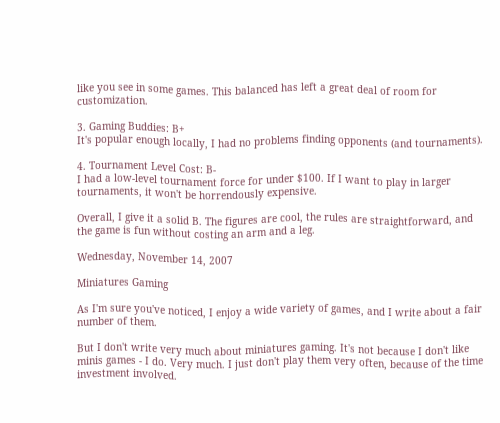like you see in some games. This balanced has left a great deal of room for customization.

3. Gaming Buddies: B+
It's popular enough locally, I had no problems finding opponents (and tournaments).

4. Tournament Level Cost: B-
I had a low-level tournament force for under $100. If I want to play in larger tournaments, it won't be horrendously expensive.

Overall, I give it a solid B. The figures are cool, the rules are straightforward, and the game is fun without costing an arm and a leg.

Wednesday, November 14, 2007

Miniatures Gaming

As I'm sure you've noticed, I enjoy a wide variety of games, and I write about a fair number of them.

But I don't write very much about miniatures gaming. It's not because I don't like minis games - I do. Very much. I just don't play them very often, because of the time investment involved.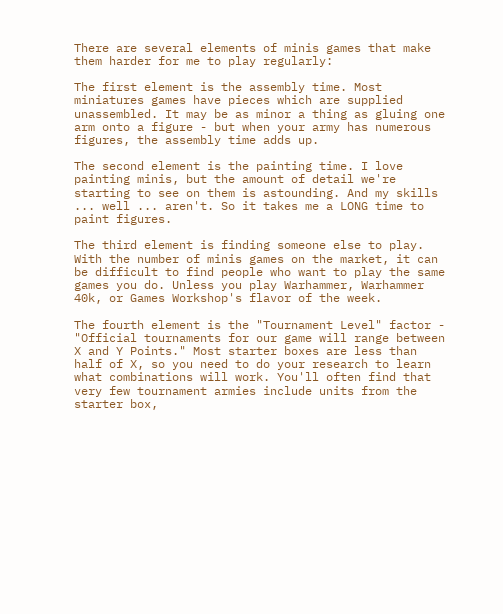There are several elements of minis games that make them harder for me to play regularly:

The first element is the assembly time. Most miniatures games have pieces which are supplied unassembled. It may be as minor a thing as gluing one arm onto a figure - but when your army has numerous figures, the assembly time adds up.

The second element is the painting time. I love painting minis, but the amount of detail we're starting to see on them is astounding. And my skills ... well ... aren't. So it takes me a LONG time to paint figures.

The third element is finding someone else to play. With the number of minis games on the market, it can be difficult to find people who want to play the same games you do. Unless you play Warhammer, Warhammer 40k, or Games Workshop's flavor of the week.

The fourth element is the "Tournament Level" factor - "Official tournaments for our game will range between X and Y Points." Most starter boxes are less than half of X, so you need to do your research to learn what combinations will work. You'll often find that very few tournament armies include units from the starter box,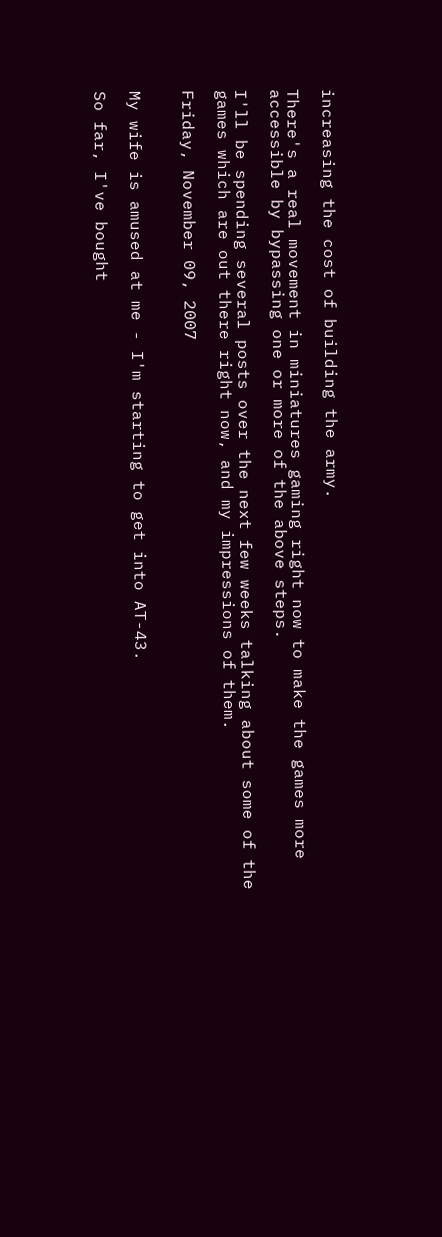increasing the cost of building the army.

There's a real movement in miniatures gaming right now to make the games more accessible by bypassing one or more of the above steps.

I'll be spending several posts over the next few weeks talking about some of the games which are out there right now, and my impressions of them.

Friday, November 09, 2007


My wife is amused at me - I'm starting to get into AT-43.

So far, I've bought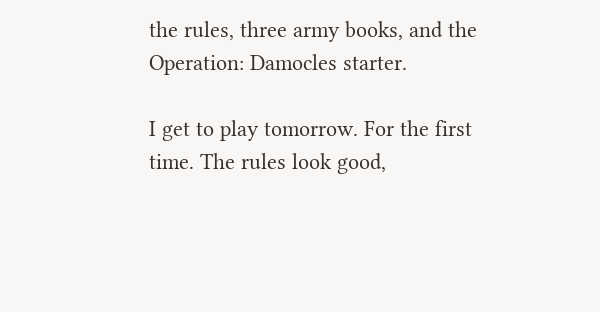the rules, three army books, and the Operation: Damocles starter.

I get to play tomorrow. For the first time. The rules look good,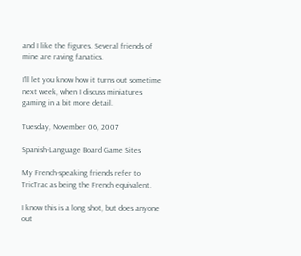and I like the figures. Several friends of mine are raving fanatics.

I'll let you know how it turns out sometime next week, when I discuss miniatures gaming in a bit more detail.

Tuesday, November 06, 2007

Spanish-Language Board Game Sites

My French-speaking friends refer to TricTrac as being the French equivalent.

I know this is a long shot, but does anyone out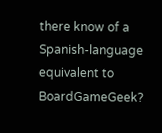there know of a Spanish-language equivalent to BoardGameGeek?